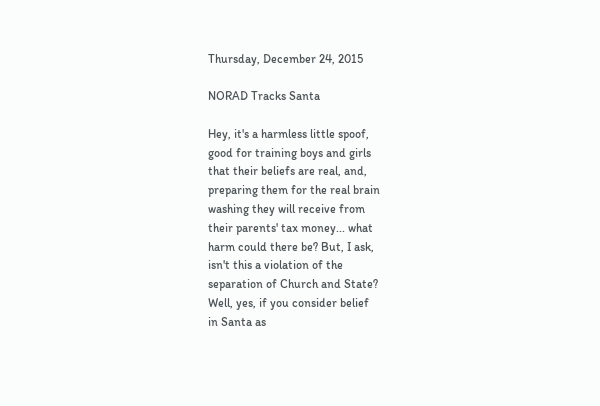Thursday, December 24, 2015

NORAD Tracks Santa

Hey, it's a harmless little spoof,
good for training boys and girls
that their beliefs are real, and,
preparing them for the real brain
washing they will receive from
their parents' tax money... what
harm could there be? But, I ask,
isn't this a violation of the
separation of Church and State?
Well, yes, if you consider belief
in Santa as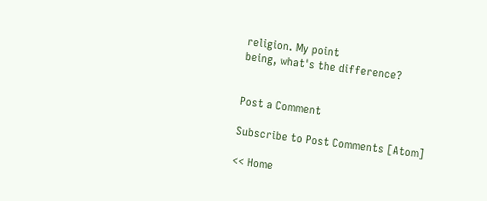religion. My point
being, what's the difference?


Post a Comment

Subscribe to Post Comments [Atom]

<< Home